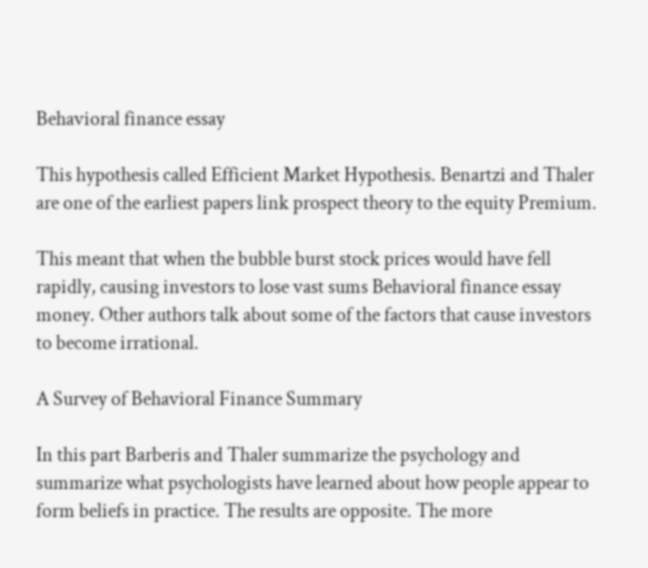Behavioral finance essay

This hypothesis called Efficient Market Hypothesis. Benartzi and Thaler are one of the earliest papers link prospect theory to the equity Premium.

This meant that when the bubble burst stock prices would have fell rapidly, causing investors to lose vast sums Behavioral finance essay money. Other authors talk about some of the factors that cause investors to become irrational.

A Survey of Behavioral Finance Summary

In this part Barberis and Thaler summarize the psychology and summarize what psychologists have learned about how people appear to form beliefs in practice. The results are opposite. The more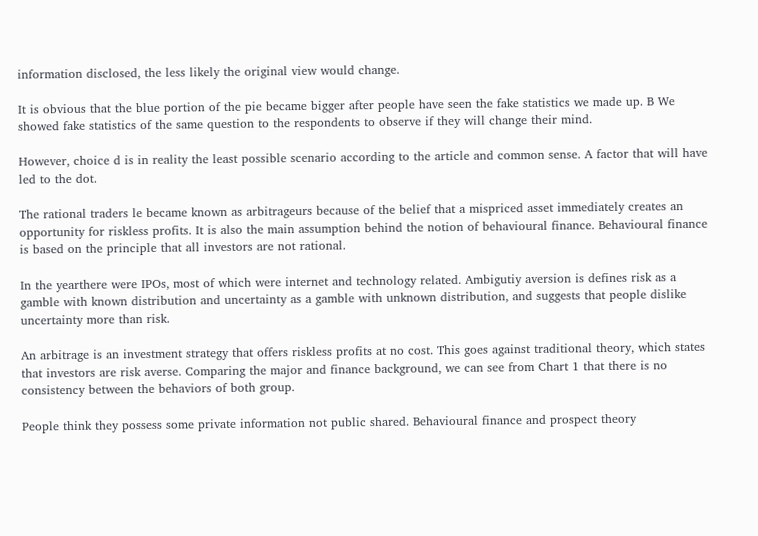information disclosed, the less likely the original view would change.

It is obvious that the blue portion of the pie became bigger after people have seen the fake statistics we made up. B We showed fake statistics of the same question to the respondents to observe if they will change their mind.

However, choice d is in reality the least possible scenario according to the article and common sense. A factor that will have led to the dot.

The rational traders le became known as arbitrageurs because of the belief that a mispriced asset immediately creates an opportunity for riskless profits. It is also the main assumption behind the notion of behavioural finance. Behavioural finance is based on the principle that all investors are not rational.

In the yearthere were IPOs, most of which were internet and technology related. Ambigutiy aversion is defines risk as a gamble with known distribution and uncertainty as a gamble with unknown distribution, and suggests that people dislike uncertainty more than risk.

An arbitrage is an investment strategy that offers riskless profits at no cost. This goes against traditional theory, which states that investors are risk averse. Comparing the major and finance background, we can see from Chart 1 that there is no consistency between the behaviors of both group.

People think they possess some private information not public shared. Behavioural finance and prospect theory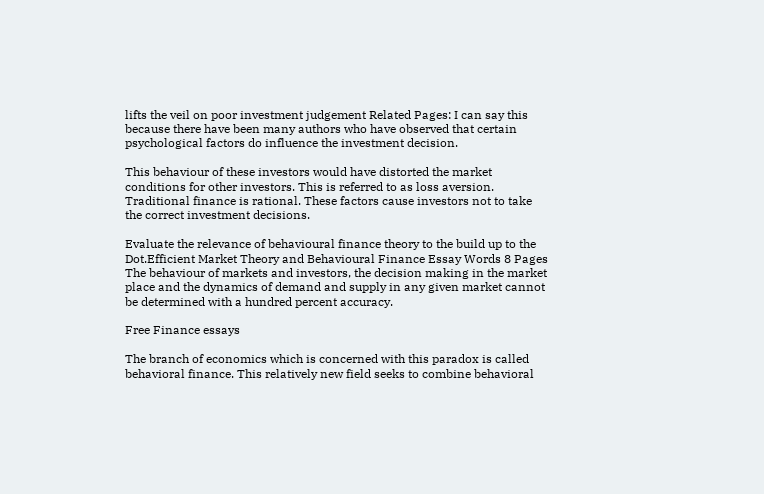lifts the veil on poor investment judgement Related Pages: I can say this because there have been many authors who have observed that certain psychological factors do influence the investment decision.

This behaviour of these investors would have distorted the market conditions for other investors. This is referred to as loss aversion. Traditional finance is rational. These factors cause investors not to take the correct investment decisions.

Evaluate the relevance of behavioural finance theory to the build up to the Dot.Efficient Market Theory and Behavioural Finance Essay Words 8 Pages The behaviour of markets and investors, the decision making in the market place and the dynamics of demand and supply in any given market cannot be determined with a hundred percent accuracy.

Free Finance essays

The branch of economics which is concerned with this paradox is called behavioral finance. This relatively new field seeks to combine behavioral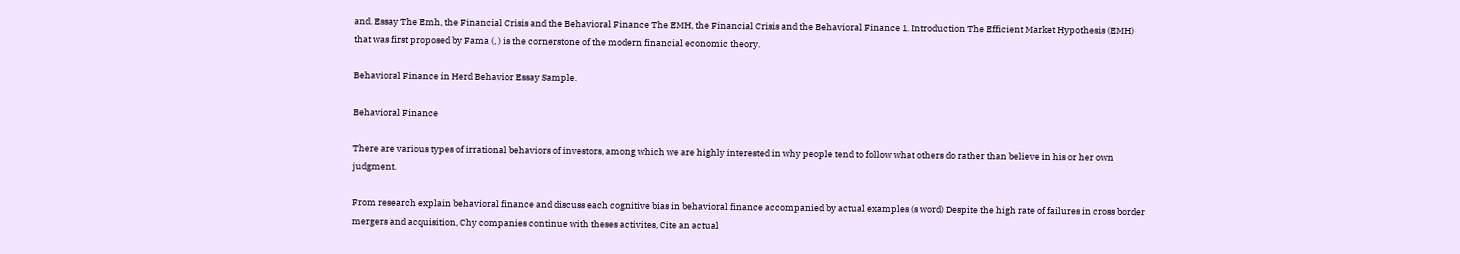and. Essay The Emh, the Financial Crisis and the Behavioral Finance The EMH, the Financial Crisis and the Behavioral Finance 1. Introduction The Efficient Market Hypothesis (EMH) that was first proposed by Fama (, ) is the cornerstone of the modern financial economic theory.

Behavioral Finance in Herd Behavior Essay Sample.

Behavioral Finance

There are various types of irrational behaviors of investors, among which we are highly interested in why people tend to follow what others do rather than believe in his or her own judgment.

From research explain behavioral finance and discuss each cognitive bias in behavioral finance accompanied by actual examples (s word) Despite the high rate of failures in cross border mergers and acquisition, Chy companies continue with theses activites, Cite an actual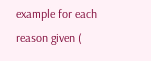example for each reason given (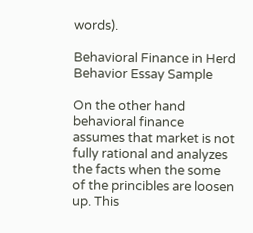words).

Behavioral Finance in Herd Behavior Essay Sample

On the other hand behavioral finance assumes that market is not fully rational and analyzes the facts when the some of the princibles are loosen up. This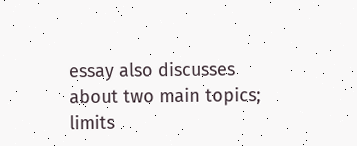essay also discusses about two main topics; limits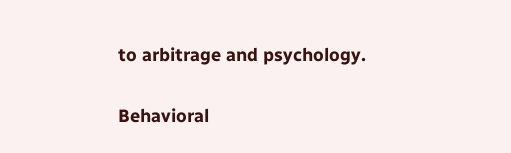to arbitrage and psychology.

Behavioral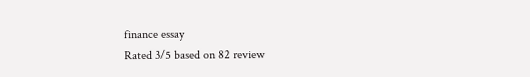finance essay
Rated 3/5 based on 82 review